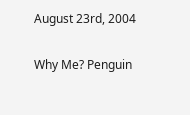August 23rd, 2004

Why Me? Penguin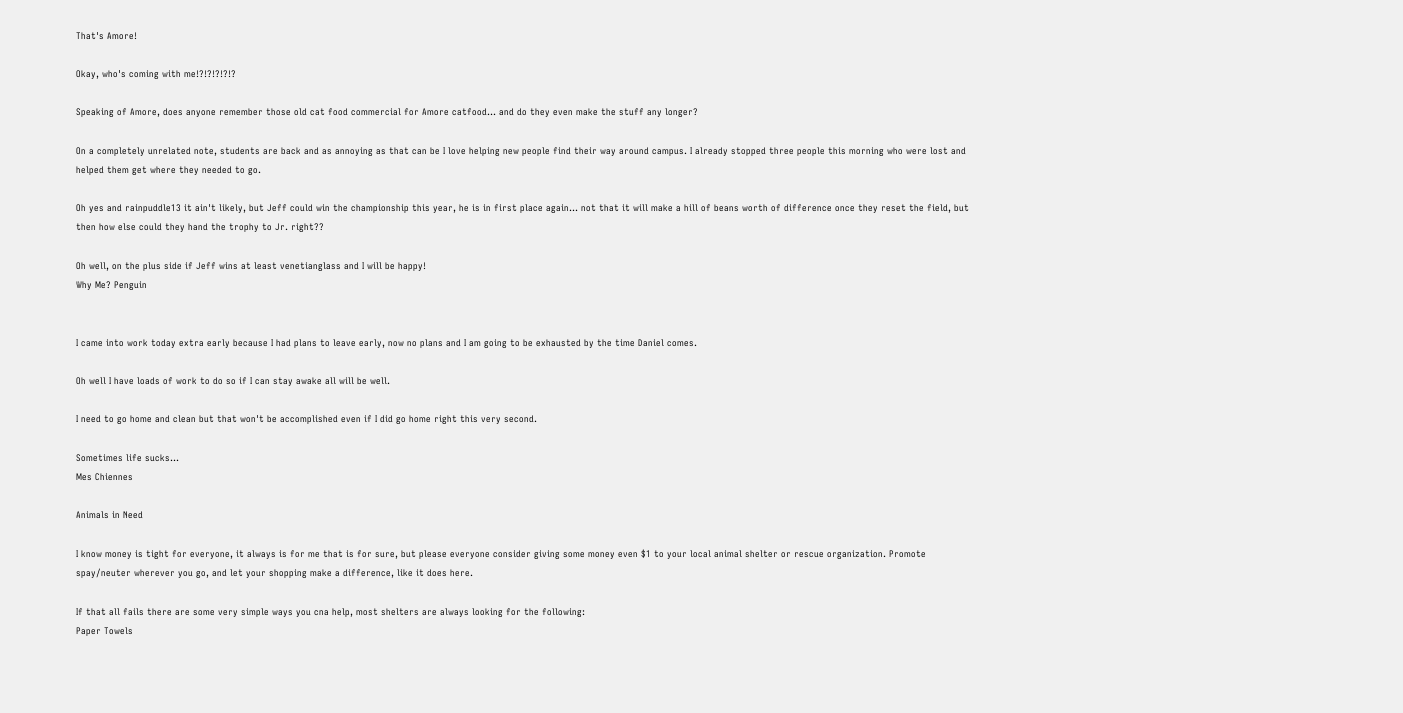That's Amore!

Okay, who's coming with me!?!?!?!?!?

Speaking of Amore, does anyone remember those old cat food commercial for Amore catfood... and do they even make the stuff any longer?

On a completely unrelated note, students are back and as annoying as that can be I love helping new people find their way around campus. I already stopped three people this morning who were lost and helped them get where they needed to go.

Oh yes and rainpuddle13 it ain't likely, but Jeff could win the championship this year, he is in first place again... not that it will make a hill of beans worth of difference once they reset the field, but then how else could they hand the trophy to Jr. right??

Oh well, on the plus side if Jeff wins at least venetianglass and I will be happy!
Why Me? Penguin


I came into work today extra early because I had plans to leave early, now no plans and I am going to be exhausted by the time Daniel comes.

Oh well I have loads of work to do so if I can stay awake all will be well.

I need to go home and clean but that won't be accomplished even if I did go home right this very second.

Sometimes life sucks...
Mes Chiennes

Animals in Need

I know money is tight for everyone, it always is for me that is for sure, but please everyone consider giving some money even $1 to your local animal shelter or rescue organization. Promote spay/neuter wherever you go, and let your shopping make a difference, like it does here.

If that all fails there are some very simple ways you cna help, most shelters are always looking for the following:
Paper Towels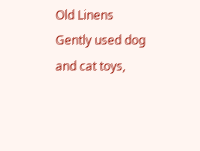Old Linens
Gently used dog and cat toys,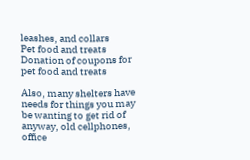leashes, and collars
Pet food and treats
Donation of coupons for pet food and treats

Also, many shelters have needs for things you may be wanting to get rid of anyway, old cellphones, office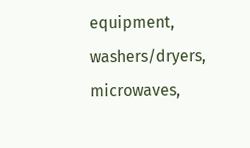equipment, washers/dryers, microwaves,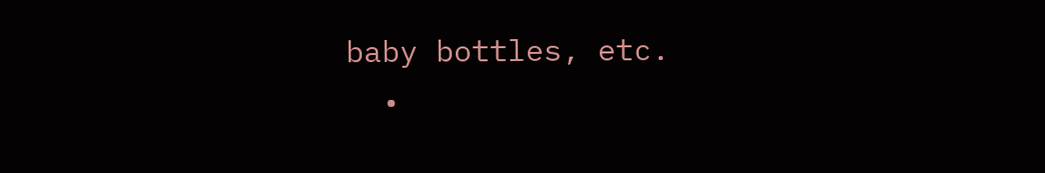baby bottles, etc.
  •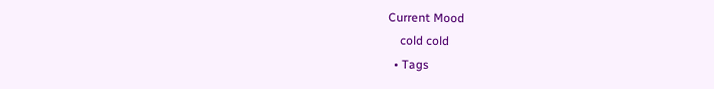Current Mood
    cold cold
  • Tags